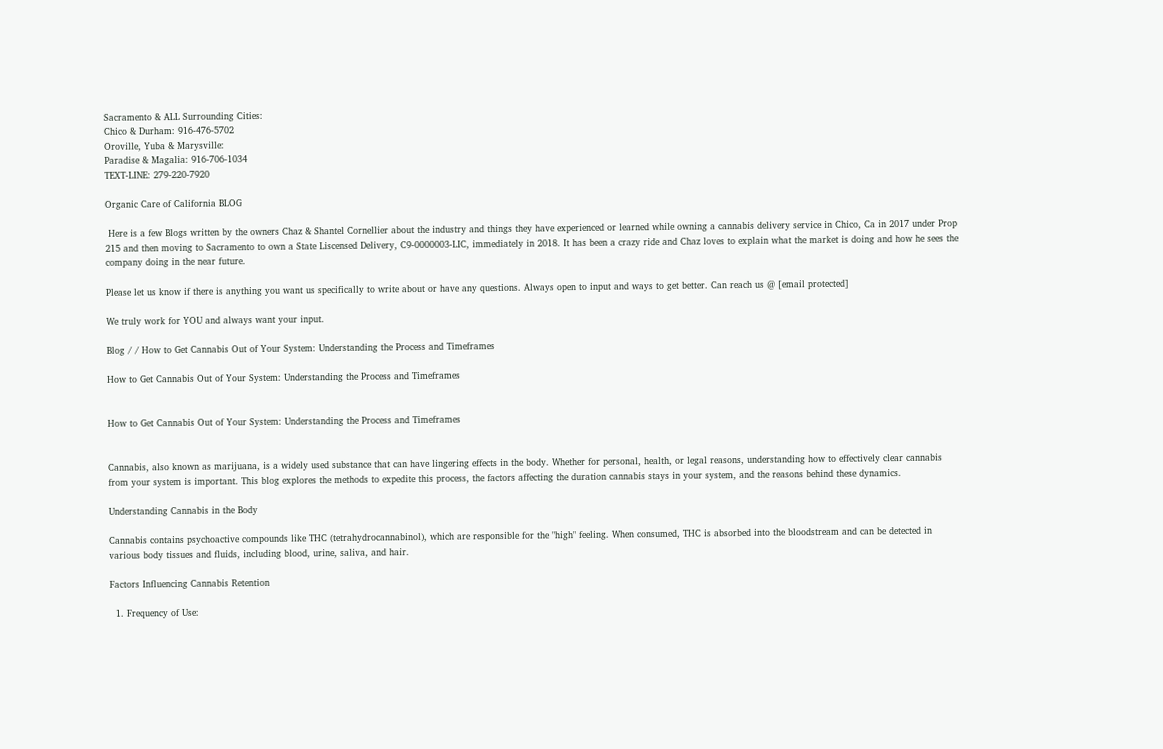Sacramento & ALL Surrounding Cities:
Chico & Durham: 916-476-5702
Oroville, Yuba & Marysville:
Paradise & Magalia: 916-706-1034
TEXT-LINE: 279-220-7920

Organic Care of California BLOG

 Here is a few Blogs written by the owners Chaz & Shantel Cornellier about the industry and things they have experienced or learned while owning a cannabis delivery service in Chico, Ca in 2017 under Prop 215 and then moving to Sacramento to own a State Liscensed Delivery, C9-0000003-LIC, immediately in 2018. It has been a crazy ride and Chaz loves to explain what the market is doing and how he sees the company doing in the near future.

Please let us know if there is anything you want us specifically to write about or have any questions. Always open to input and ways to get better. Can reach us @ [email protected]

We truly work for YOU and always want your input.

Blog / / How to Get Cannabis Out of Your System: Understanding the Process and Timeframes

How to Get Cannabis Out of Your System: Understanding the Process and Timeframes


How to Get Cannabis Out of Your System: Understanding the Process and Timeframes


Cannabis, also known as marijuana, is a widely used substance that can have lingering effects in the body. Whether for personal, health, or legal reasons, understanding how to effectively clear cannabis from your system is important. This blog explores the methods to expedite this process, the factors affecting the duration cannabis stays in your system, and the reasons behind these dynamics.

Understanding Cannabis in the Body

Cannabis contains psychoactive compounds like THC (tetrahydrocannabinol), which are responsible for the "high" feeling. When consumed, THC is absorbed into the bloodstream and can be detected in various body tissues and fluids, including blood, urine, saliva, and hair.

Factors Influencing Cannabis Retention

  1. Frequency of Use: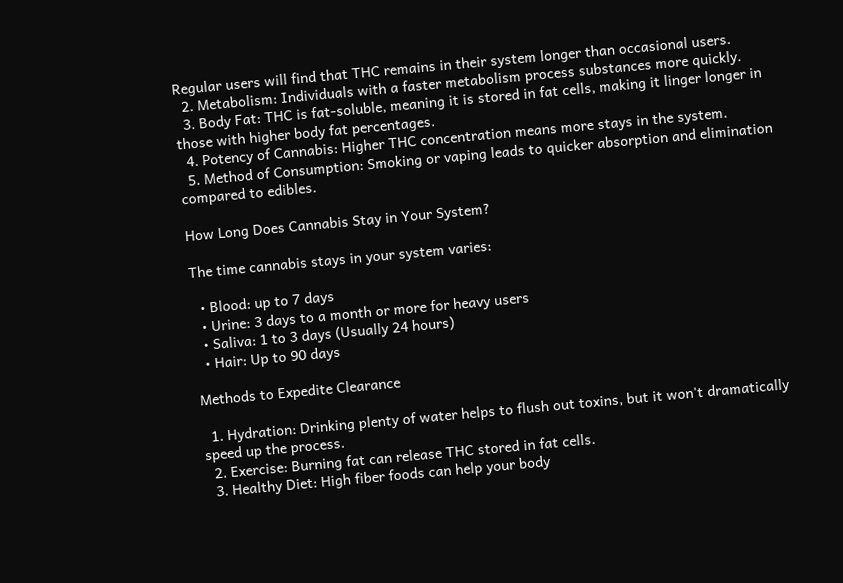Regular users will find that THC remains in their system longer than occasional users.
  2. Metabolism: Individuals with a faster metabolism process substances more quickly.
  3. Body Fat: THC is fat-soluble, meaning it is stored in fat cells, making it linger longer in those with higher body fat percentages.
  4. Potency of Cannabis: Higher THC concentration means more stays in the system.
  5. Method of Consumption: Smoking or vaping leads to quicker absorption and elimination compared to edibles.

How Long Does Cannabis Stay in Your System?

The time cannabis stays in your system varies:

  • Blood: up to 7 days
  • Urine: 3 days to a month or more for heavy users
  • Saliva: 1 to 3 days (Usually 24 hours)
  • Hair: Up to 90 days

Methods to Expedite Clearance

  1. Hydration: Drinking plenty of water helps to flush out toxins, but it won't dramatically speed up the process.
  2. Exercise: Burning fat can release THC stored in fat cells.
  3. Healthy Diet: High fiber foods can help your body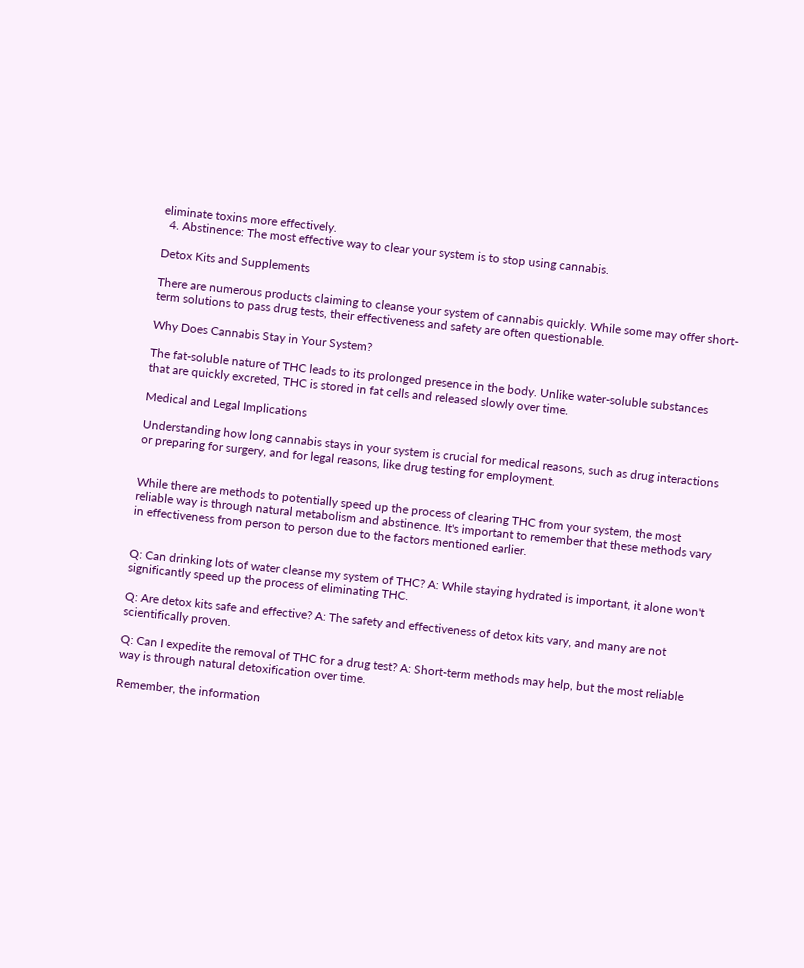eliminate toxins more effectively.
  4. Abstinence: The most effective way to clear your system is to stop using cannabis.

Detox Kits and Supplements

There are numerous products claiming to cleanse your system of cannabis quickly. While some may offer short-term solutions to pass drug tests, their effectiveness and safety are often questionable.

Why Does Cannabis Stay in Your System?

The fat-soluble nature of THC leads to its prolonged presence in the body. Unlike water-soluble substances that are quickly excreted, THC is stored in fat cells and released slowly over time.

Medical and Legal Implications

Understanding how long cannabis stays in your system is crucial for medical reasons, such as drug interactions or preparing for surgery, and for legal reasons, like drug testing for employment.


While there are methods to potentially speed up the process of clearing THC from your system, the most reliable way is through natural metabolism and abstinence. It's important to remember that these methods vary in effectiveness from person to person due to the factors mentioned earlier.


Q: Can drinking lots of water cleanse my system of THC? A: While staying hydrated is important, it alone won't significantly speed up the process of eliminating THC.

Q: Are detox kits safe and effective? A: The safety and effectiveness of detox kits vary, and many are not scientifically proven.

Q: Can I expedite the removal of THC for a drug test? A: Short-term methods may help, but the most reliable way is through natural detoxification over time.

Remember, the information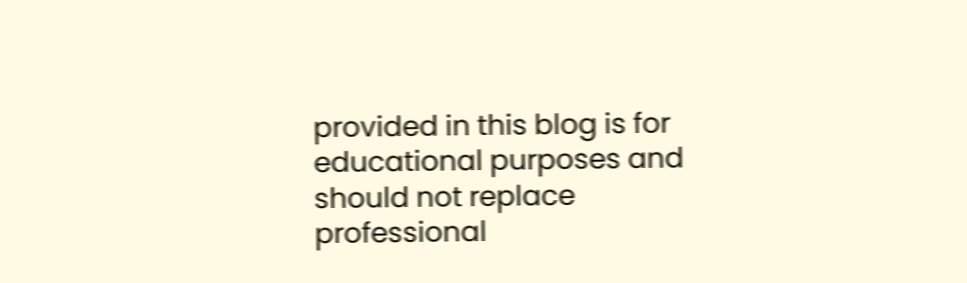provided in this blog is for educational purposes and should not replace professional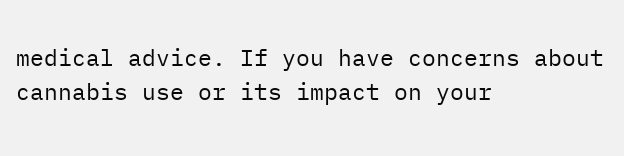medical advice. If you have concerns about cannabis use or its impact on your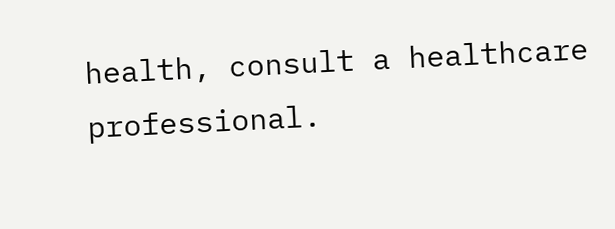health, consult a healthcare professional.